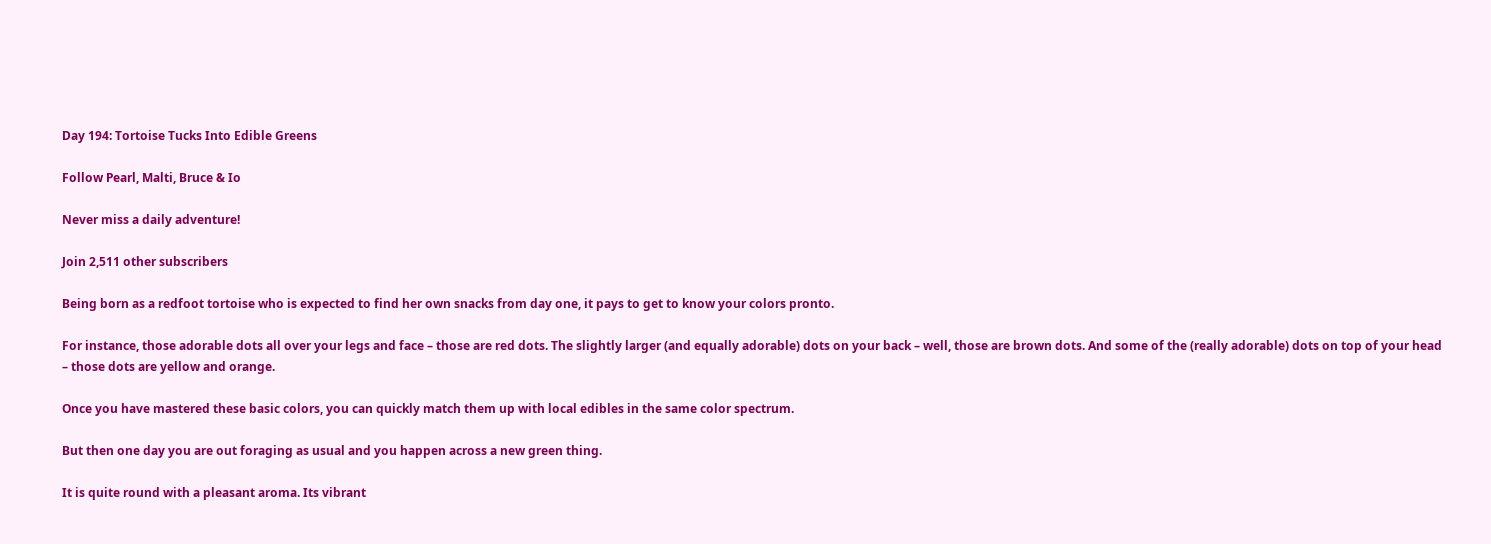Day 194: Tortoise Tucks Into Edible Greens

Follow Pearl, Malti, Bruce & Io

Never miss a daily adventure!

Join 2,511 other subscribers

Being born as a redfoot tortoise who is expected to find her own snacks from day one, it pays to get to know your colors pronto.

For instance, those adorable dots all over your legs and face – those are red dots. The slightly larger (and equally adorable) dots on your back – well, those are brown dots. And some of the (really adorable) dots on top of your head – those dots are yellow and orange.

Once you have mastered these basic colors, you can quickly match them up with local edibles in the same color spectrum.

But then one day you are out foraging as usual and you happen across a new green thing.

It is quite round with a pleasant aroma. Its vibrant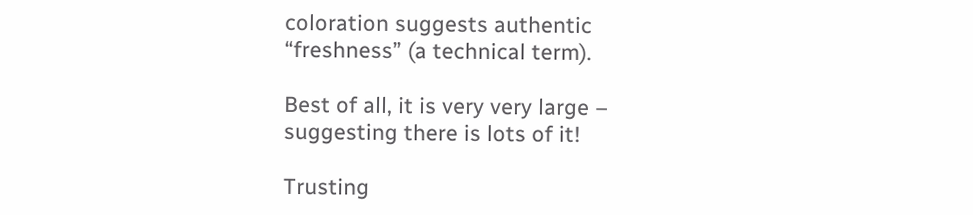coloration suggests authentic “freshness” (a technical term).

Best of all, it is very very large – suggesting there is lots of it!

Trusting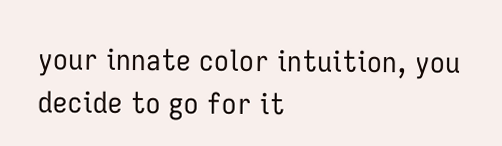your innate color intuition, you decide to go for it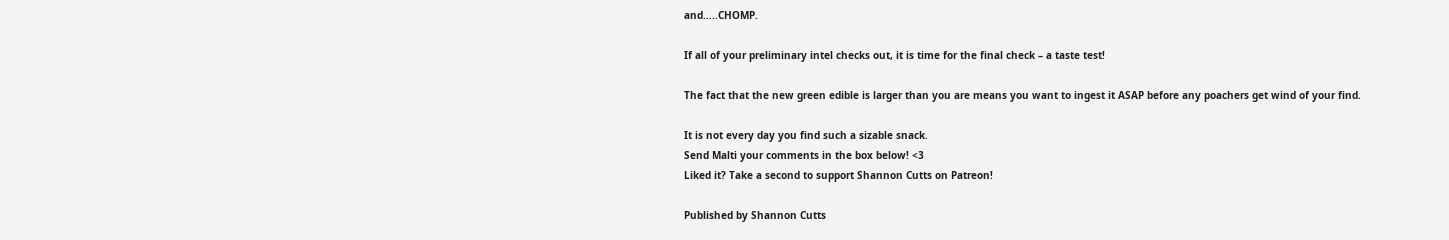and…..CHOMP.

If all of your preliminary intel checks out, it is time for the final check – a taste test!

The fact that the new green edible is larger than you are means you want to ingest it ASAP before any poachers get wind of your find.

It is not every day you find such a sizable snack.
Send Malti your comments in the box below! <3
Liked it? Take a second to support Shannon Cutts on Patreon!

Published by Shannon Cutts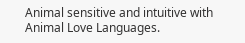Animal sensitive and intuitive with Animal Love Languages.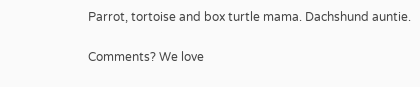Parrot, tortoise and box turtle mama. Dachshund auntie.

Comments? We love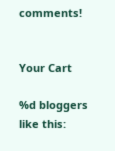comments!


Your Cart

%d bloggers like this: